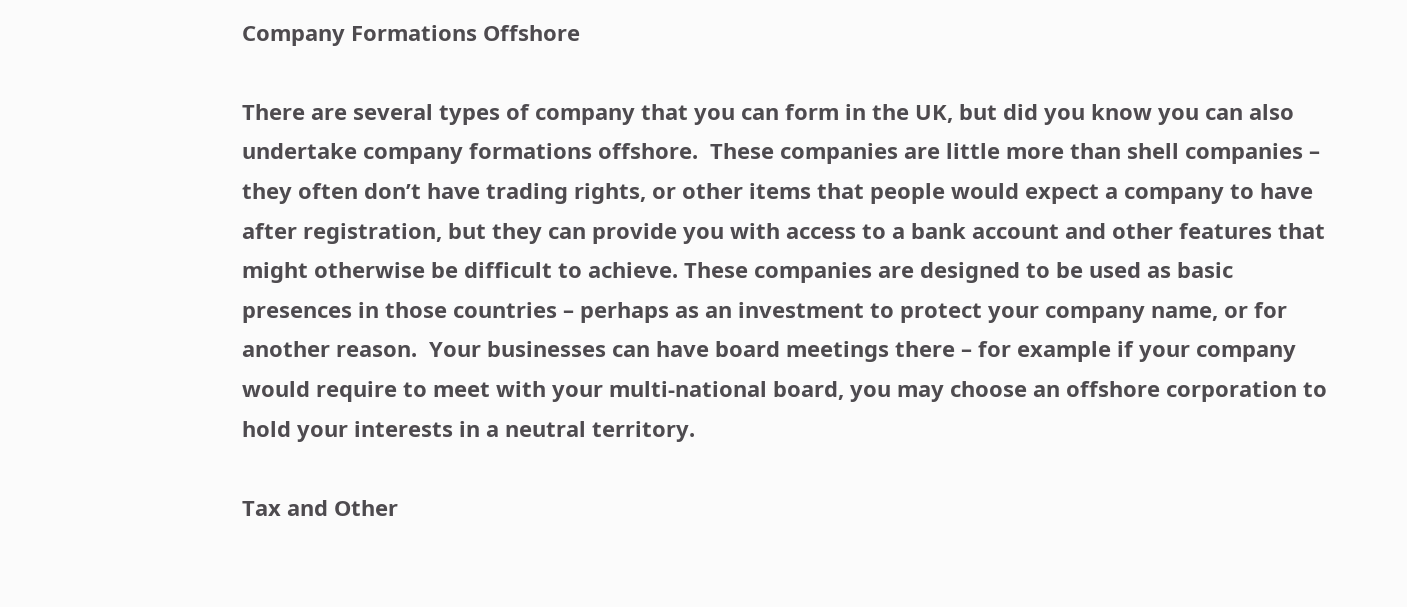Company Formations Offshore

There are several types of company that you can form in the UK, but did you know you can also undertake company formations offshore.  These companies are little more than shell companies – they often don’t have trading rights, or other items that people would expect a company to have after registration, but they can provide you with access to a bank account and other features that might otherwise be difficult to achieve. These companies are designed to be used as basic presences in those countries – perhaps as an investment to protect your company name, or for another reason.  Your businesses can have board meetings there – for example if your company would require to meet with your multi-national board, you may choose an offshore corporation to hold your interests in a neutral territory.

Tax and Other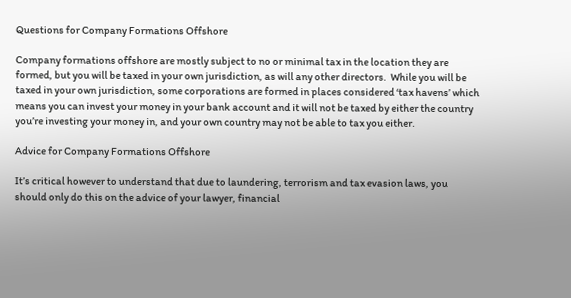Questions for Company Formations Offshore

Company formations offshore are mostly subject to no or minimal tax in the location they are formed, but you will be taxed in your own jurisdiction, as will any other directors.  While you will be taxed in your own jurisdiction, some corporations are formed in places considered ‘tax havens’ which means you can invest your money in your bank account and it will not be taxed by either the country you’re investing your money in, and your own country may not be able to tax you either.

Advice for Company Formations Offshore

It’s critical however to understand that due to laundering, terrorism and tax evasion laws, you should only do this on the advice of your lawyer, financial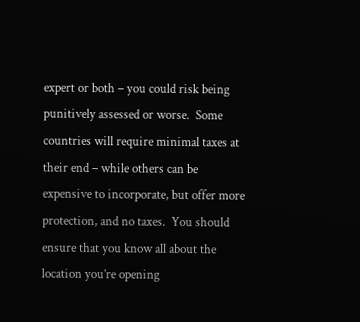expert or both – you could risk being punitively assessed or worse.  Some countries will require minimal taxes at their end – while others can be expensive to incorporate, but offer more protection, and no taxes.  You should ensure that you know all about the location you’re opening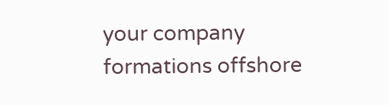your company formations offshore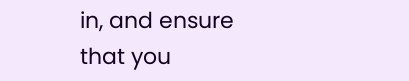in, and ensure that you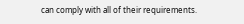can comply with all of their requirements.